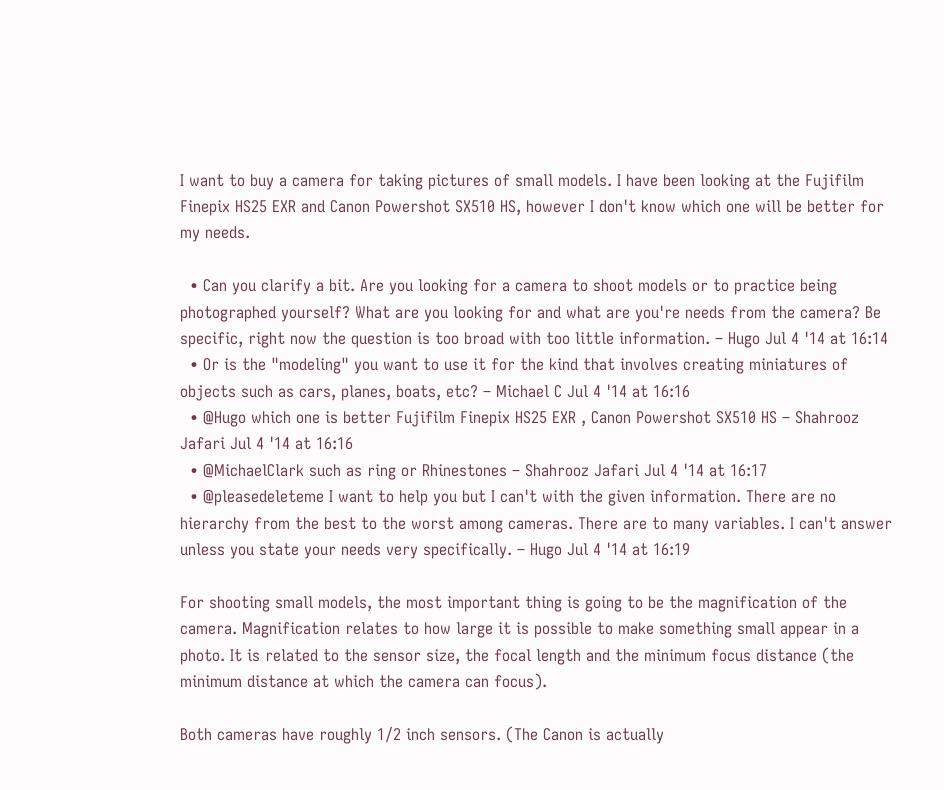I want to buy a camera for taking pictures of small models. I have been looking at the Fujifilm Finepix HS25 EXR and Canon Powershot SX510 HS, however I don't know which one will be better for my needs.

  • Can you clarify a bit. Are you looking for a camera to shoot models or to practice being photographed yourself? What are you looking for and what are you're needs from the camera? Be specific, right now the question is too broad with too little information. – Hugo Jul 4 '14 at 16:14
  • Or is the "modeling" you want to use it for the kind that involves creating miniatures of objects such as cars, planes, boats, etc? – Michael C Jul 4 '14 at 16:16
  • @Hugo which one is better Fujifilm Finepix HS25 EXR , Canon Powershot SX510 HS – Shahrooz Jafari Jul 4 '14 at 16:16
  • @MichaelClark such as ring or Rhinestones – Shahrooz Jafari Jul 4 '14 at 16:17
  • @pleasedeleteme I want to help you but I can't with the given information. There are no hierarchy from the best to the worst among cameras. There are to many variables. I can't answer unless you state your needs very specifically. – Hugo Jul 4 '14 at 16:19

For shooting small models, the most important thing is going to be the magnification of the camera. Magnification relates to how large it is possible to make something small appear in a photo. It is related to the sensor size, the focal length and the minimum focus distance (the minimum distance at which the camera can focus).

Both cameras have roughly 1/2 inch sensors. (The Canon is actually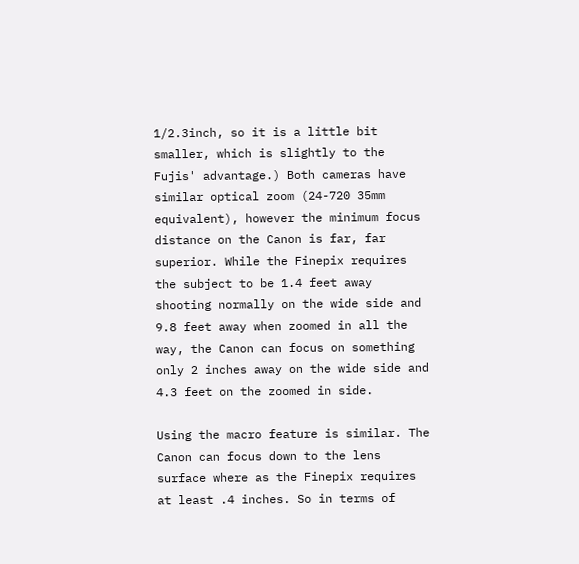1/2.3inch, so it is a little bit smaller, which is slightly to the Fujis' advantage.) Both cameras have similar optical zoom (24-720 35mm equivalent), however the minimum focus distance on the Canon is far, far superior. While the Finepix requires the subject to be 1.4 feet away shooting normally on the wide side and 9.8 feet away when zoomed in all the way, the Canon can focus on something only 2 inches away on the wide side and 4.3 feet on the zoomed in side.

Using the macro feature is similar. The Canon can focus down to the lens surface where as the Finepix requires at least .4 inches. So in terms of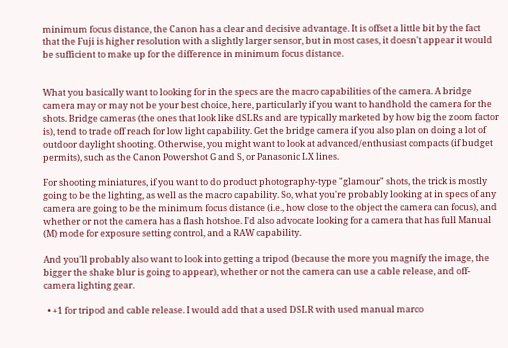minimum focus distance, the Canon has a clear and decisive advantage. It is offset a little bit by the fact that the Fuji is higher resolution with a slightly larger sensor, but in most cases, it doesn't appear it would be sufficient to make up for the difference in minimum focus distance.


What you basically want to looking for in the specs are the macro capabilities of the camera. A bridge camera may or may not be your best choice, here, particularly if you want to handhold the camera for the shots. Bridge cameras (the ones that look like dSLRs and are typically marketed by how big the zoom factor is), tend to trade off reach for low light capability. Get the bridge camera if you also plan on doing a lot of outdoor daylight shooting. Otherwise, you might want to look at advanced/enthusiast compacts (if budget permits), such as the Canon Powershot G and S, or Panasonic LX lines.

For shooting miniatures, if you want to do product photography-type "glamour" shots, the trick is mostly going to be the lighting, as well as the macro capability. So, what you're probably looking at in specs of any camera are going to be the minimum focus distance (i.e., how close to the object the camera can focus), and whether or not the camera has a flash hotshoe. I'd also advocate looking for a camera that has full Manual (M) mode for exposure setting control, and a RAW capability.

And you'll probably also want to look into getting a tripod (because the more you magnify the image, the bigger the shake blur is going to appear), whether or not the camera can use a cable release, and off-camera lighting gear.

  • +1 for tripod and cable release. I would add that a used DSLR with used manual marco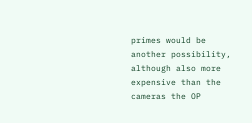primes would be another possibility, although also more expensive than the cameras the OP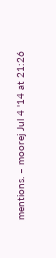mentions. – moorej Jul 4 '14 at 21:26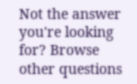Not the answer you're looking for? Browse other questions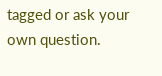tagged or ask your own question.